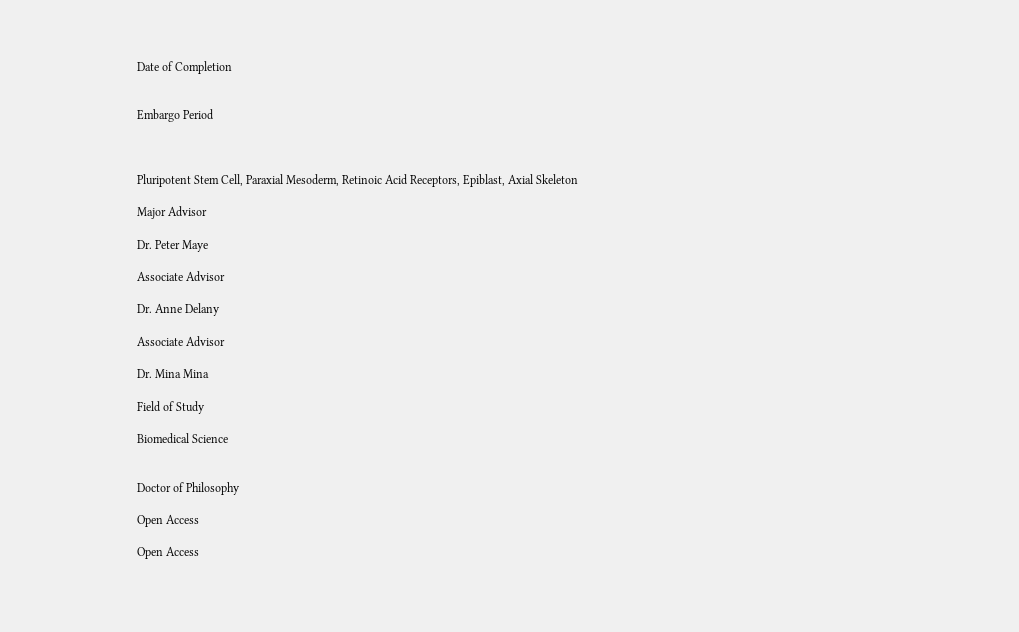Date of Completion


Embargo Period



Pluripotent Stem Cell, Paraxial Mesoderm, Retinoic Acid Receptors, Epiblast, Axial Skeleton

Major Advisor

Dr. Peter Maye

Associate Advisor

Dr. Anne Delany

Associate Advisor

Dr. Mina Mina

Field of Study

Biomedical Science


Doctor of Philosophy

Open Access

Open Access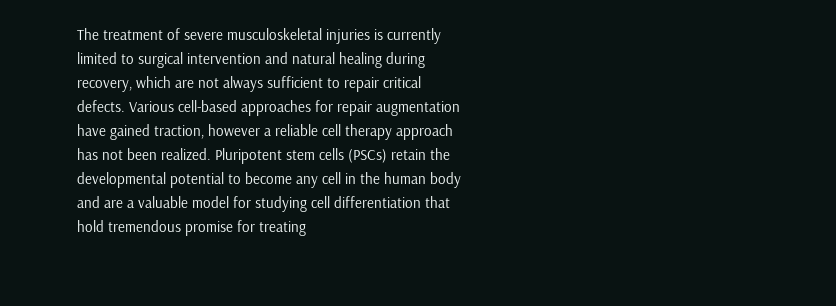The treatment of severe musculoskeletal injuries is currently limited to surgical intervention and natural healing during recovery, which are not always sufficient to repair critical defects. Various cell-based approaches for repair augmentation have gained traction, however a reliable cell therapy approach has not been realized. Pluripotent stem cells (PSCs) retain the developmental potential to become any cell in the human body and are a valuable model for studying cell differentiation that hold tremendous promise for treating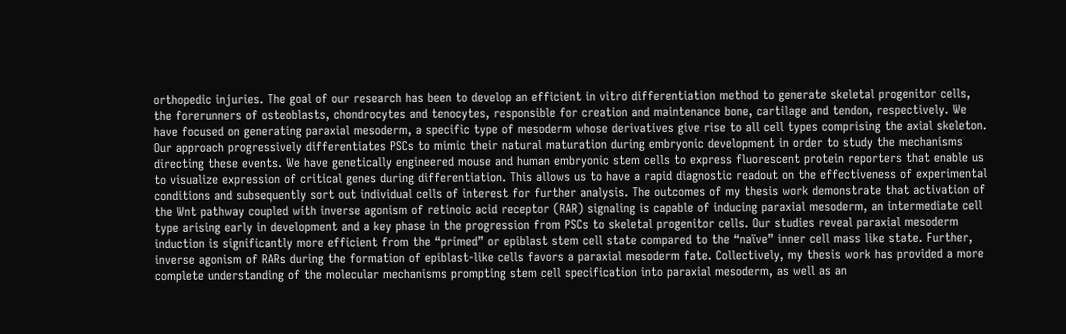orthopedic injuries. The goal of our research has been to develop an efficient in vitro differentiation method to generate skeletal progenitor cells, the forerunners of osteoblasts, chondrocytes and tenocytes, responsible for creation and maintenance bone, cartilage and tendon, respectively. We have focused on generating paraxial mesoderm, a specific type of mesoderm whose derivatives give rise to all cell types comprising the axial skeleton. Our approach progressively differentiates PSCs to mimic their natural maturation during embryonic development in order to study the mechanisms directing these events. We have genetically engineered mouse and human embryonic stem cells to express fluorescent protein reporters that enable us to visualize expression of critical genes during differentiation. This allows us to have a rapid diagnostic readout on the effectiveness of experimental conditions and subsequently sort out individual cells of interest for further analysis. The outcomes of my thesis work demonstrate that activation of the Wnt pathway coupled with inverse agonism of retinoic acid receptor (RAR) signaling is capable of inducing paraxial mesoderm, an intermediate cell type arising early in development and a key phase in the progression from PSCs to skeletal progenitor cells. Our studies reveal paraxial mesoderm induction is significantly more efficient from the “primed” or epiblast stem cell state compared to the “naïve” inner cell mass like state. Further, inverse agonism of RARs during the formation of epiblast-like cells favors a paraxial mesoderm fate. Collectively, my thesis work has provided a more complete understanding of the molecular mechanisms prompting stem cell specification into paraxial mesoderm, as well as an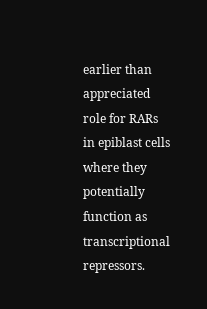earlier than appreciated role for RARs in epiblast cells where they potentially function as transcriptional repressors.